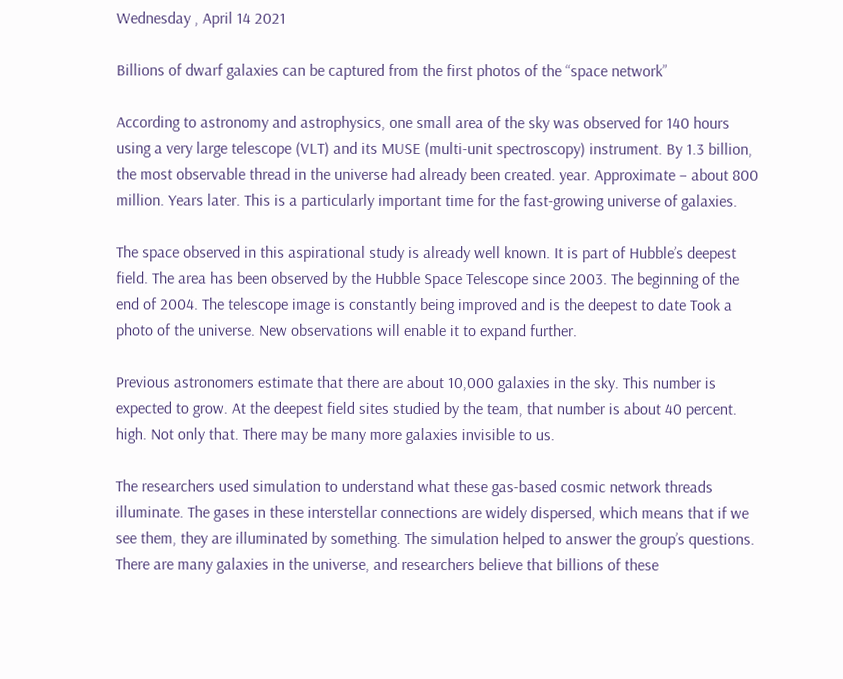Wednesday , April 14 2021

Billions of dwarf galaxies can be captured from the first photos of the “space network”

According to astronomy and astrophysics, one small area of the sky was observed for 140 hours using a very large telescope (VLT) and its MUSE (multi-unit spectroscopy) instrument. By 1.3 billion, the most observable thread in the universe had already been created. year. Approximate – about 800 million. Years later. This is a particularly important time for the fast-growing universe of galaxies.

The space observed in this aspirational study is already well known. It is part of Hubble’s deepest field. The area has been observed by the Hubble Space Telescope since 2003. The beginning of the end of 2004. The telescope image is constantly being improved and is the deepest to date Took a photo of the universe. New observations will enable it to expand further.

Previous astronomers estimate that there are about 10,000 galaxies in the sky. This number is expected to grow. At the deepest field sites studied by the team, that number is about 40 percent. high. Not only that. There may be many more galaxies invisible to us.

The researchers used simulation to understand what these gas-based cosmic network threads illuminate. The gases in these interstellar connections are widely dispersed, which means that if we see them, they are illuminated by something. The simulation helped to answer the group’s questions. There are many galaxies in the universe, and researchers believe that billions of these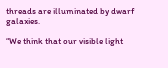threads are illuminated by dwarf galaxies.

“We think that our visible light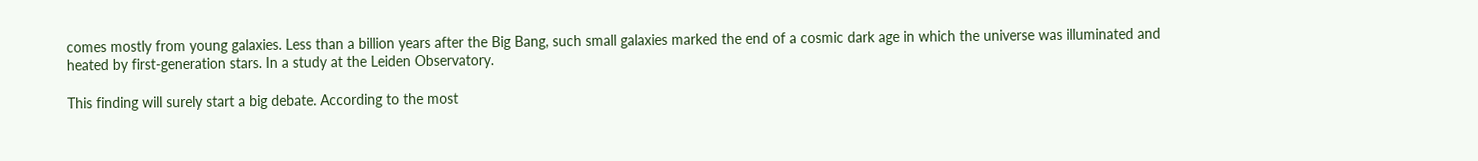comes mostly from young galaxies. Less than a billion years after the Big Bang, such small galaxies marked the end of a cosmic dark age in which the universe was illuminated and heated by first-generation stars. In a study at the Leiden Observatory.

This finding will surely start a big debate. According to the most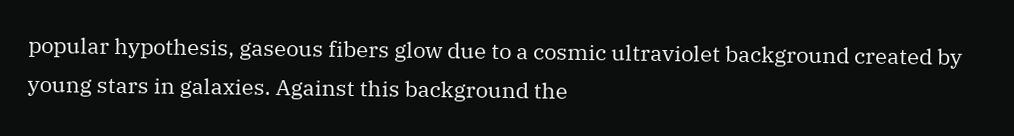popular hypothesis, gaseous fibers glow due to a cosmic ultraviolet background created by young stars in galaxies. Against this background the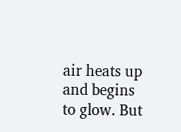air heats up and begins to glow. But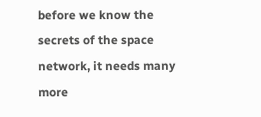before we know the secrets of the space network, it needs many more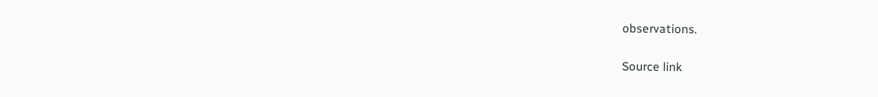observations.

Source link